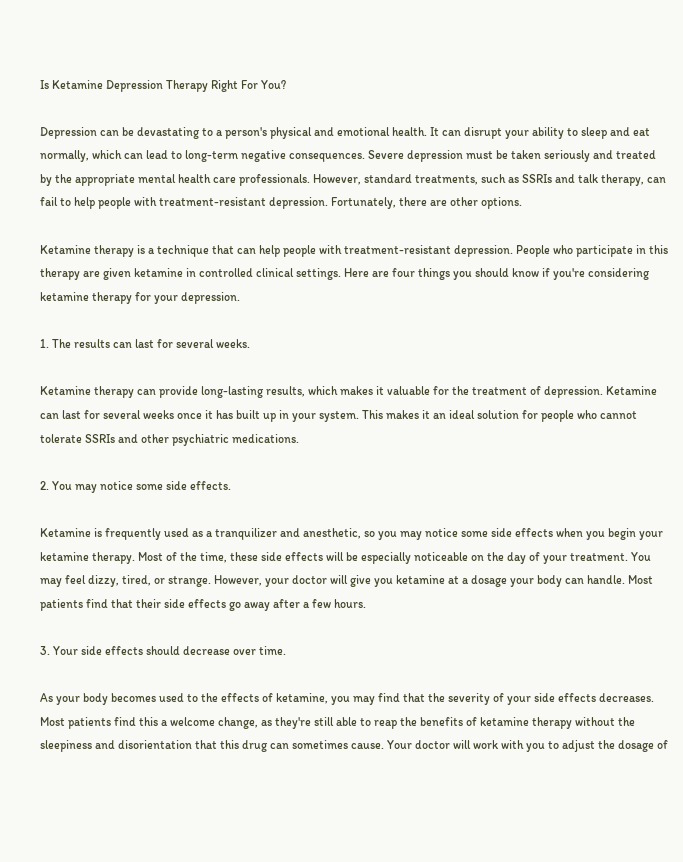Is Ketamine Depression Therapy Right For You?

Depression can be devastating to a person's physical and emotional health. It can disrupt your ability to sleep and eat normally, which can lead to long-term negative consequences. Severe depression must be taken seriously and treated by the appropriate mental health care professionals. However, standard treatments, such as SSRIs and talk therapy, can fail to help people with treatment-resistant depression. Fortunately, there are other options.

Ketamine therapy is a technique that can help people with treatment-resistant depression. People who participate in this therapy are given ketamine in controlled clinical settings. Here are four things you should know if you're considering ketamine therapy for your depression.

1. The results can last for several weeks.

Ketamine therapy can provide long-lasting results, which makes it valuable for the treatment of depression. Ketamine can last for several weeks once it has built up in your system. This makes it an ideal solution for people who cannot tolerate SSRIs and other psychiatric medications.

2. You may notice some side effects.

Ketamine is frequently used as a tranquilizer and anesthetic, so you may notice some side effects when you begin your ketamine therapy. Most of the time, these side effects will be especially noticeable on the day of your treatment. You may feel dizzy, tired, or strange. However, your doctor will give you ketamine at a dosage your body can handle. Most patients find that their side effects go away after a few hours.

3. Your side effects should decrease over time.

As your body becomes used to the effects of ketamine, you may find that the severity of your side effects decreases. Most patients find this a welcome change, as they're still able to reap the benefits of ketamine therapy without the sleepiness and disorientation that this drug can sometimes cause. Your doctor will work with you to adjust the dosage of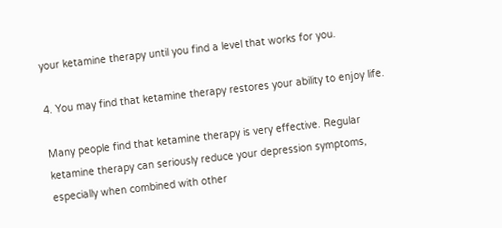your ketamine therapy until you find a level that works for you.

4. You may find that ketamine therapy restores your ability to enjoy life.

Many people find that ketamine therapy is very effective. Regular ketamine therapy can seriously reduce your depression symptoms, especially when combined with other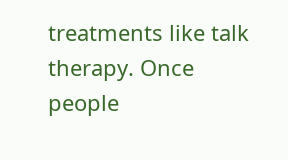treatments like talk therapy. Once people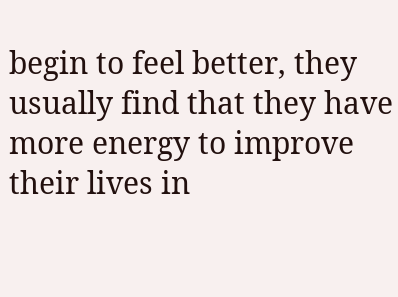begin to feel better, they usually find that they have more energy to improve their lives in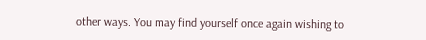other ways. You may find yourself once again wishing to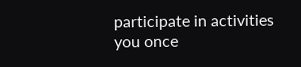participate in activities you once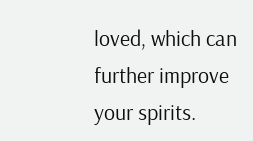loved, which can further improve your spirits.